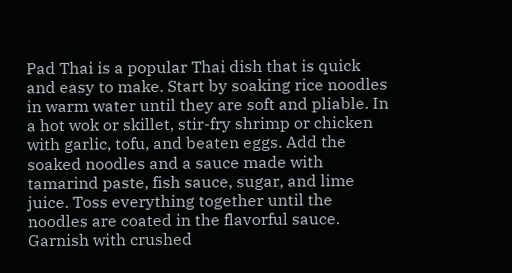Pad Thai is a popular Thai dish that is quick and easy to make. Start by soaking rice noodles in warm water until they are soft and pliable. In a hot wok or skillet, stir-fry shrimp or chicken with garlic, tofu, and beaten eggs. Add the soaked noodles and a sauce made with tamarind paste, fish sauce, sugar, and lime juice. Toss everything together until the noodles are coated in the flavorful sauce. Garnish with crushed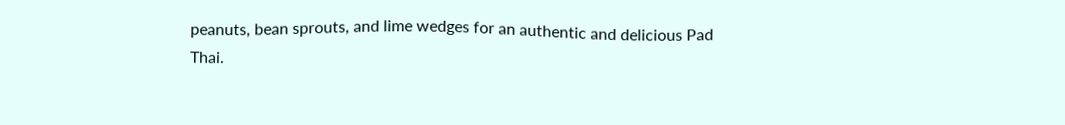peanuts, bean sprouts, and lime wedges for an authentic and delicious Pad Thai.